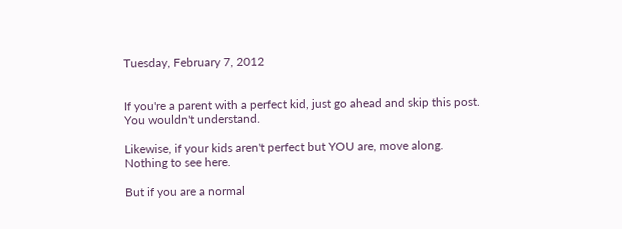Tuesday, February 7, 2012


If you're a parent with a perfect kid, just go ahead and skip this post. You wouldn't understand.

Likewise, if your kids aren't perfect but YOU are, move along. Nothing to see here.

But if you are a normal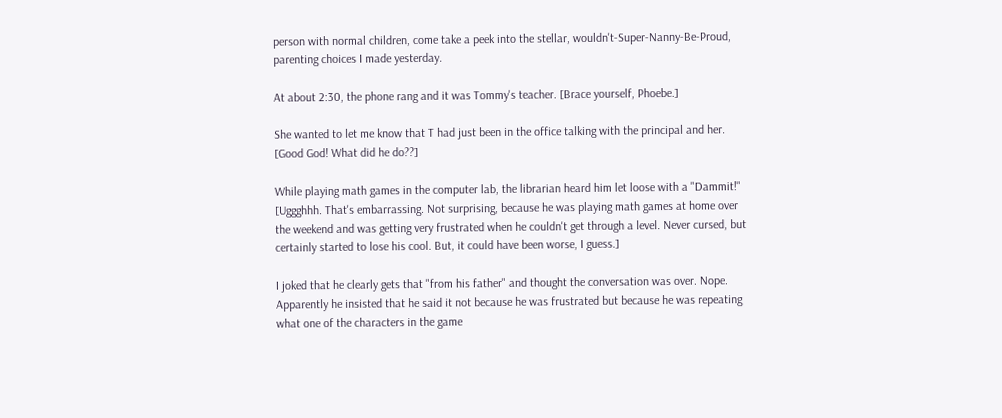person with normal children, come take a peek into the stellar, wouldn't-Super-Nanny-Be-Proud, parenting choices I made yesterday.

At about 2:30, the phone rang and it was Tommy's teacher. [Brace yourself, Phoebe.]

She wanted to let me know that T had just been in the office talking with the principal and her. [Good God! What did he do??]

While playing math games in the computer lab, the librarian heard him let loose with a "Dammit!" [Uggghhh. That's embarrassing. Not surprising, because he was playing math games at home over the weekend and was getting very frustrated when he couldn't get through a level. Never cursed, but certainly started to lose his cool. But, it could have been worse, I guess.]

I joked that he clearly gets that "from his father" and thought the conversation was over. Nope. Apparently he insisted that he said it not because he was frustrated but because he was repeating what one of the characters in the game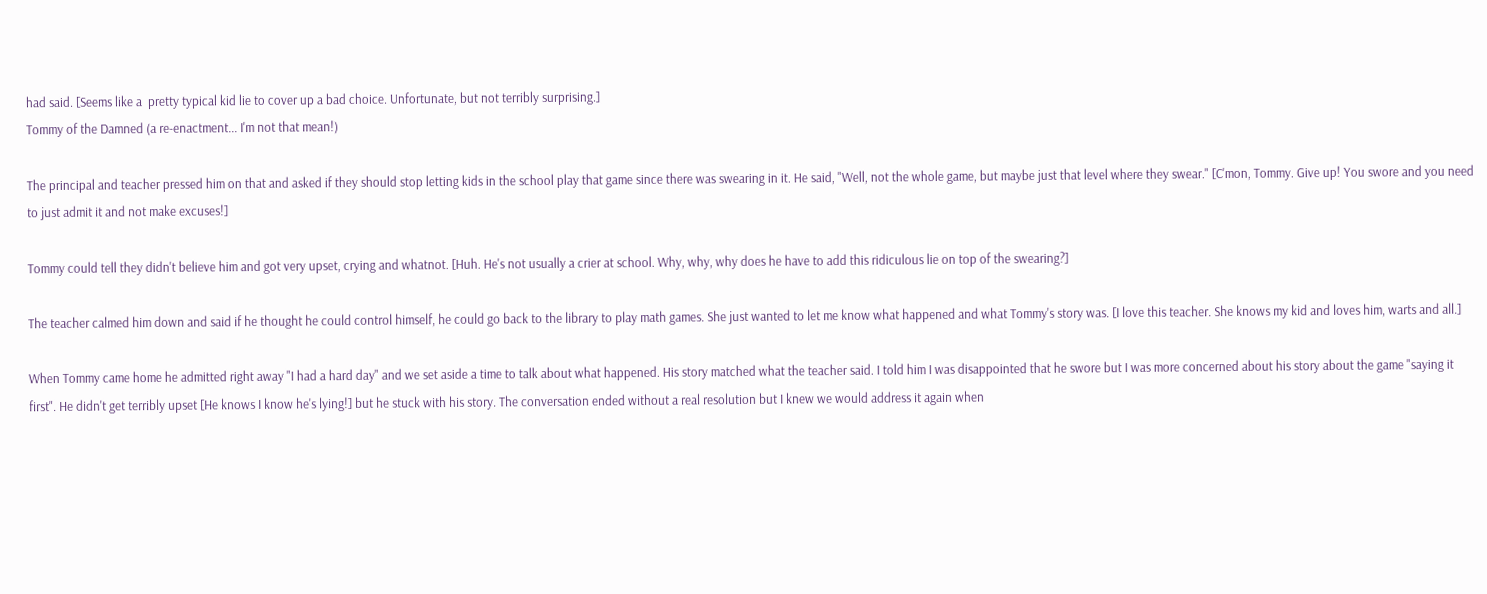had said. [Seems like a  pretty typical kid lie to cover up a bad choice. Unfortunate, but not terribly surprising.]
Tommy of the Damned (a re-enactment... I'm not that mean!)

The principal and teacher pressed him on that and asked if they should stop letting kids in the school play that game since there was swearing in it. He said, "Well, not the whole game, but maybe just that level where they swear." [C'mon, Tommy. Give up! You swore and you need to just admit it and not make excuses!]

Tommy could tell they didn't believe him and got very upset, crying and whatnot. [Huh. He's not usually a crier at school. Why, why, why does he have to add this ridiculous lie on top of the swearing?]

The teacher calmed him down and said if he thought he could control himself, he could go back to the library to play math games. She just wanted to let me know what happened and what Tommy's story was. [I love this teacher. She knows my kid and loves him, warts and all.]

When Tommy came home he admitted right away "I had a hard day" and we set aside a time to talk about what happened. His story matched what the teacher said. I told him I was disappointed that he swore but I was more concerned about his story about the game "saying it first". He didn't get terribly upset [He knows I know he's lying!] but he stuck with his story. The conversation ended without a real resolution but I knew we would address it again when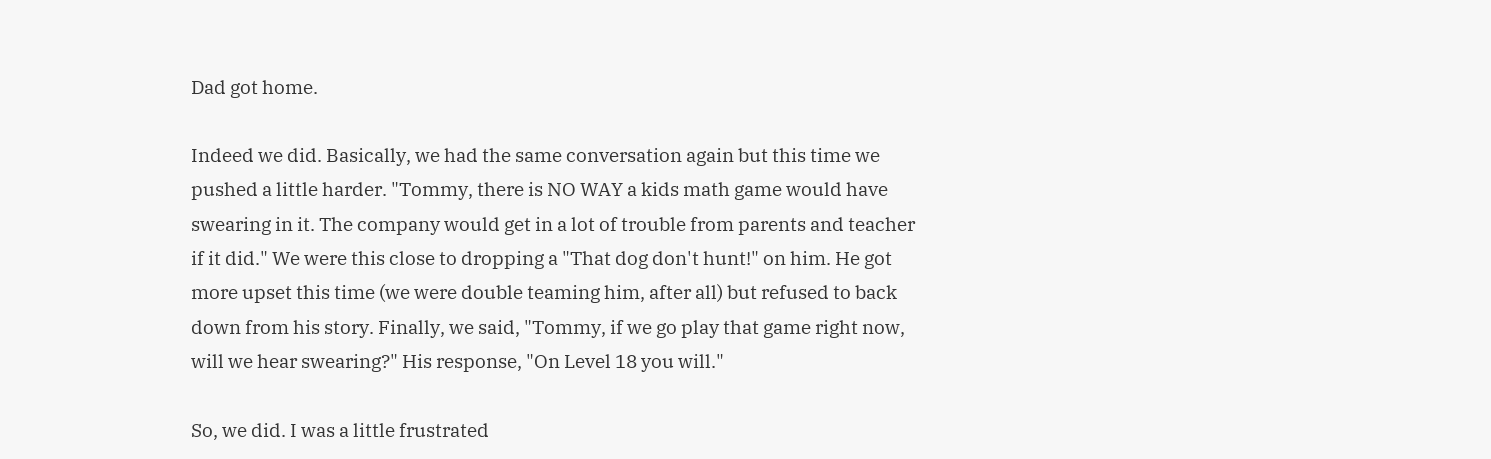Dad got home.

Indeed we did. Basically, we had the same conversation again but this time we pushed a little harder. "Tommy, there is NO WAY a kids math game would have swearing in it. The company would get in a lot of trouble from parents and teacher if it did." We were this close to dropping a "That dog don't hunt!" on him. He got more upset this time (we were double teaming him, after all) but refused to back down from his story. Finally, we said, "Tommy, if we go play that game right now, will we hear swearing?" His response, "On Level 18 you will."

So, we did. I was a little frustrated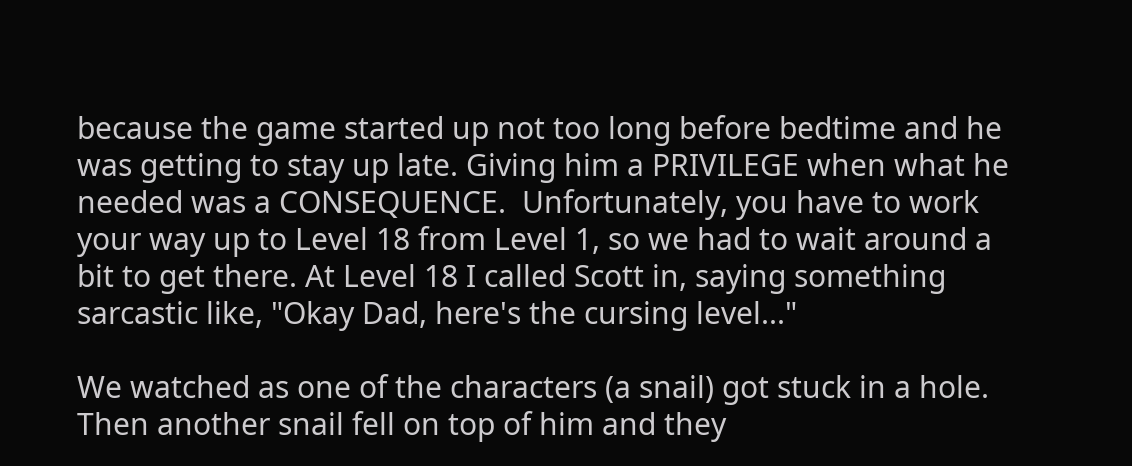because the game started up not too long before bedtime and he was getting to stay up late. Giving him a PRIVILEGE when what he needed was a CONSEQUENCE.  Unfortunately, you have to work your way up to Level 18 from Level 1, so we had to wait around a bit to get there. At Level 18 I called Scott in, saying something sarcastic like, "Okay Dad, here's the cursing level..."

We watched as one of the characters (a snail) got stuck in a hole.  Then another snail fell on top of him and they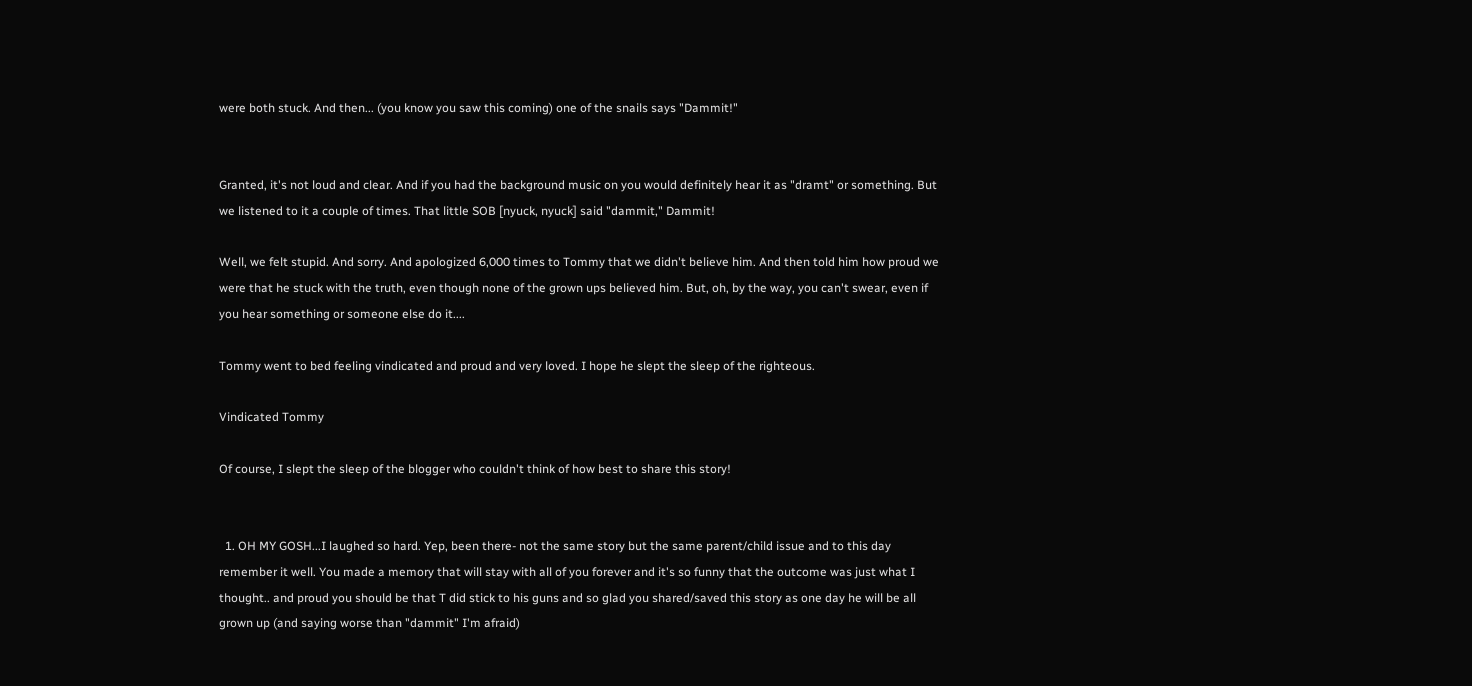were both stuck. And then... (you know you saw this coming) one of the snails says "Dammit!"


Granted, it's not loud and clear. And if you had the background music on you would definitely hear it as "dramt" or something. But we listened to it a couple of times. That little SOB [nyuck, nyuck] said "dammit," Dammit!

Well, we felt stupid. And sorry. And apologized 6,000 times to Tommy that we didn't believe him. And then told him how proud we were that he stuck with the truth, even though none of the grown ups believed him. But, oh, by the way, you can't swear, even if you hear something or someone else do it....

Tommy went to bed feeling vindicated and proud and very loved. I hope he slept the sleep of the righteous.

Vindicated Tommy

Of course, I slept the sleep of the blogger who couldn't think of how best to share this story!


  1. OH MY GOSH...I laughed so hard. Yep, been there- not the same story but the same parent/child issue and to this day remember it well. You made a memory that will stay with all of you forever and it's so funny that the outcome was just what I thought.. and proud you should be that T did stick to his guns and so glad you shared/saved this story as one day he will be all grown up (and saying worse than "dammit" I'm afraid)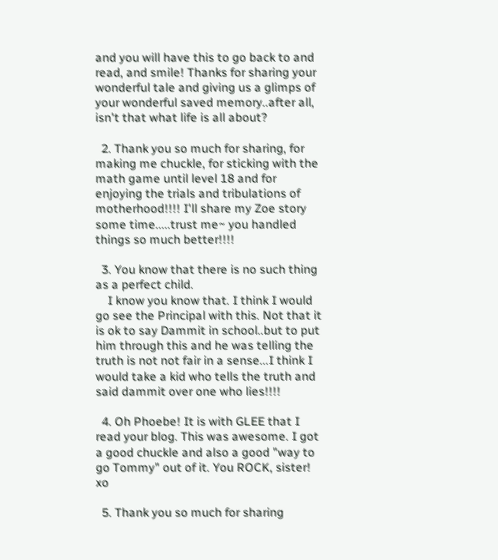and you will have this to go back to and read, and smile! Thanks for sharing your wonderful tale and giving us a glimps of your wonderful saved memory..after all, isn't that what life is all about?

  2. Thank you so much for sharing, for making me chuckle, for sticking with the math game until level 18 and for enjoying the trials and tribulations of motherhood!!!! I'll share my Zoe story some time.....trust me~ you handled things so much better!!!!

  3. You know that there is no such thing as a perfect child.
    I know you know that. I think I would go see the Principal with this. Not that it is ok to say Dammit in school..but to put him through this and he was telling the truth is not not fair in a sense...I think I would take a kid who tells the truth and said dammit over one who lies!!!!

  4. Oh Phoebe! It is with GLEE that I read your blog. This was awesome. I got a good chuckle and also a good "way to go Tommy" out of it. You ROCK, sister! xo

  5. Thank you so much for sharing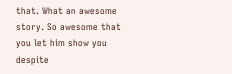that. What an awesome story. So awesome that you let him show you despite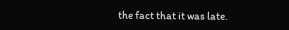the fact that it was late.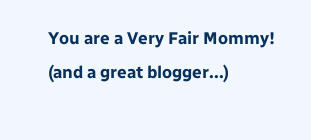You are a Very Fair Mommy! (and a great blogger...)